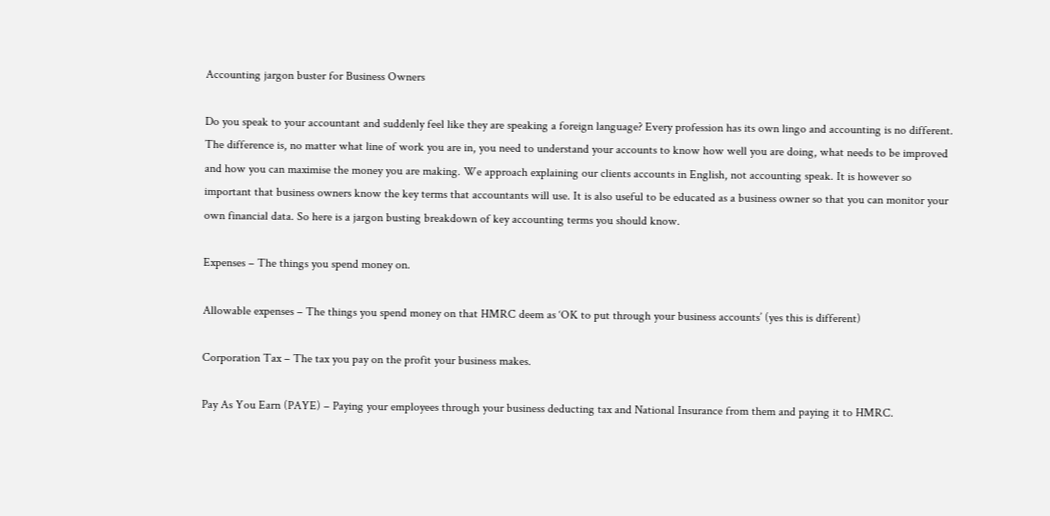Accounting jargon buster for Business Owners

Do you speak to your accountant and suddenly feel like they are speaking a foreign language? Every profession has its own lingo and accounting is no different. The difference is, no matter what line of work you are in, you need to understand your accounts to know how well you are doing, what needs to be improved and how you can maximise the money you are making. We approach explaining our clients accounts in English, not accounting speak. It is however so important that business owners know the key terms that accountants will use. It is also useful to be educated as a business owner so that you can monitor your own financial data. So here is a jargon busting breakdown of key accounting terms you should know.

Expenses – The things you spend money on.

Allowable expenses – The things you spend money on that HMRC deem as ‘OK to put through your business accounts’ (yes this is different)

Corporation Tax – The tax you pay on the profit your business makes.

Pay As You Earn (PAYE) – Paying your employees through your business deducting tax and National Insurance from them and paying it to HMRC.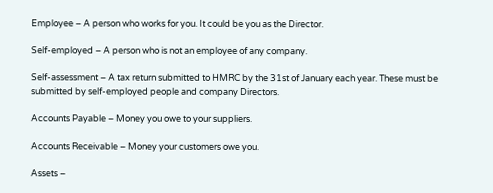Employee – A person who works for you. It could be you as the Director.

Self-employed – A person who is not an employee of any company.

Self-assessment – A tax return submitted to HMRC by the 31st of January each year. These must be submitted by self-employed people and company Directors.

Accounts Payable – Money you owe to your suppliers.

Accounts Receivable – Money your customers owe you.

Assets –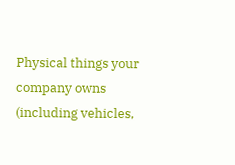Physical things your company owns (including vehicles,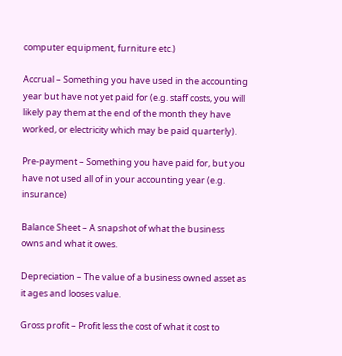computer equipment, furniture etc.)

Accrual – Something you have used in the accounting year but have not yet paid for (e.g. staff costs, you will likely pay them at the end of the month they have worked, or electricity which may be paid quarterly).

Pre-payment – Something you have paid for, but you have not used all of in your accounting year (e.g. insurance)

Balance Sheet – A snapshot of what the business owns and what it owes.

Depreciation – The value of a business owned asset as it ages and looses value.

Gross profit – Profit less the cost of what it cost to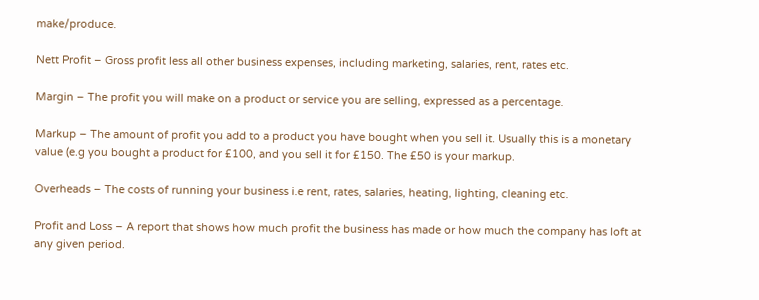make/produce.

Nett Profit – Gross profit less all other business expenses, including marketing, salaries, rent, rates etc.

Margin – The profit you will make on a product or service you are selling, expressed as a percentage.

Markup – The amount of profit you add to a product you have bought when you sell it. Usually this is a monetary value (e.g you bought a product for £100, and you sell it for £150. The £50 is your markup.

Overheads – The costs of running your business i.e rent, rates, salaries, heating, lighting, cleaning etc.

Profit and Loss – A report that shows how much profit the business has made or how much the company has loft at any given period.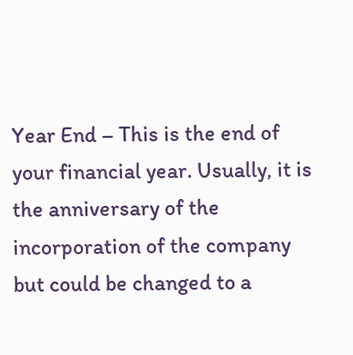Year End – This is the end of your financial year. Usually, it is the anniversary of the incorporation of the company but could be changed to a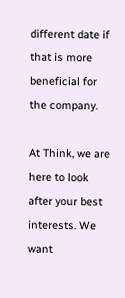different date if that is more beneficial for the company.

At Think, we are here to look after your best interests. We want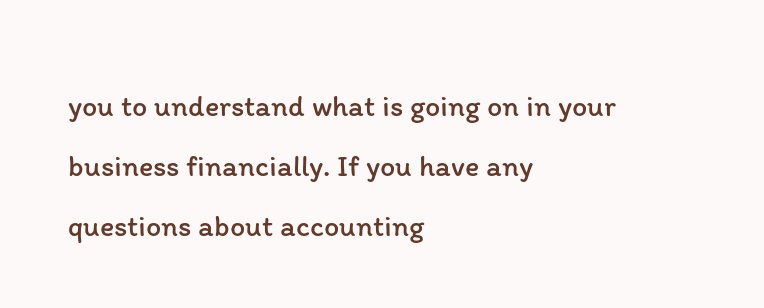you to understand what is going on in your business financially. If you have any questions about accounting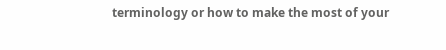terminology or how to make the most of your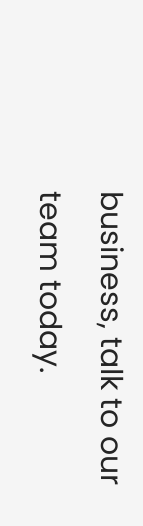business, talk to our team today.